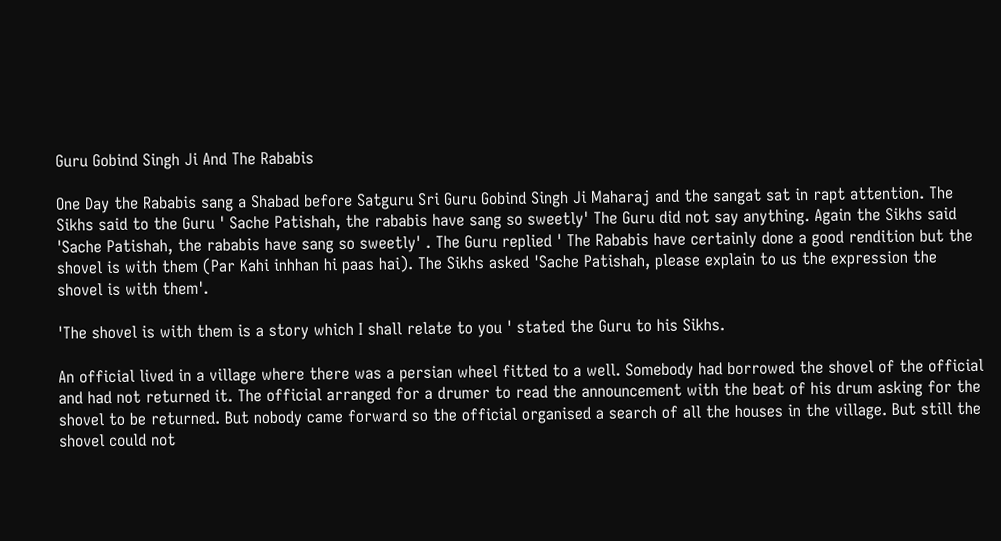Guru Gobind Singh Ji And The Rababis

One Day the Rababis sang a Shabad before Satguru Sri Guru Gobind Singh Ji Maharaj and the sangat sat in rapt attention. The Sikhs said to the Guru ' Sache Patishah, the rababis have sang so sweetly' The Guru did not say anything. Again the Sikhs said 'Sache Patishah, the rababis have sang so sweetly' . The Guru replied ' The Rababis have certainly done a good rendition but the shovel is with them (Par Kahi inhhan hi paas hai). The Sikhs asked 'Sache Patishah, please explain to us the expression the shovel is with them'.

'The shovel is with them is a story which I shall relate to you ' stated the Guru to his Sikhs.

An official lived in a village where there was a persian wheel fitted to a well. Somebody had borrowed the shovel of the official and had not returned it. The official arranged for a drumer to read the announcement with the beat of his drum asking for the shovel to be returned. But nobody came forward so the official organised a search of all the houses in the village. But still the shovel could not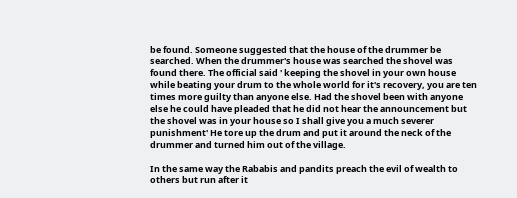be found. Someone suggested that the house of the drummer be searched. When the drummer's house was searched the shovel was found there. The official said ' keeping the shovel in your own house while beating your drum to the whole world for it's recovery, you are ten times more guilty than anyone else. Had the shovel been with anyone else he could have pleaded that he did not hear the announcement but the shovel was in your house so I shall give you a much severer punishment' He tore up the drum and put it around the neck of the drummer and turned him out of the village.

In the same way the Rababis and pandits preach the evil of wealth to others but run after it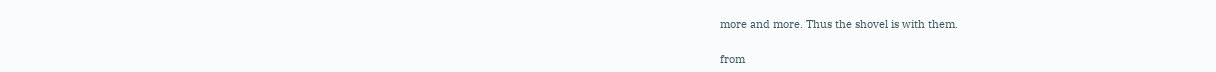more and more. Thus the shovel is with them.

from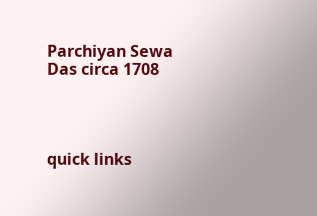Parchiyan Sewa Das circa 1708




quick links